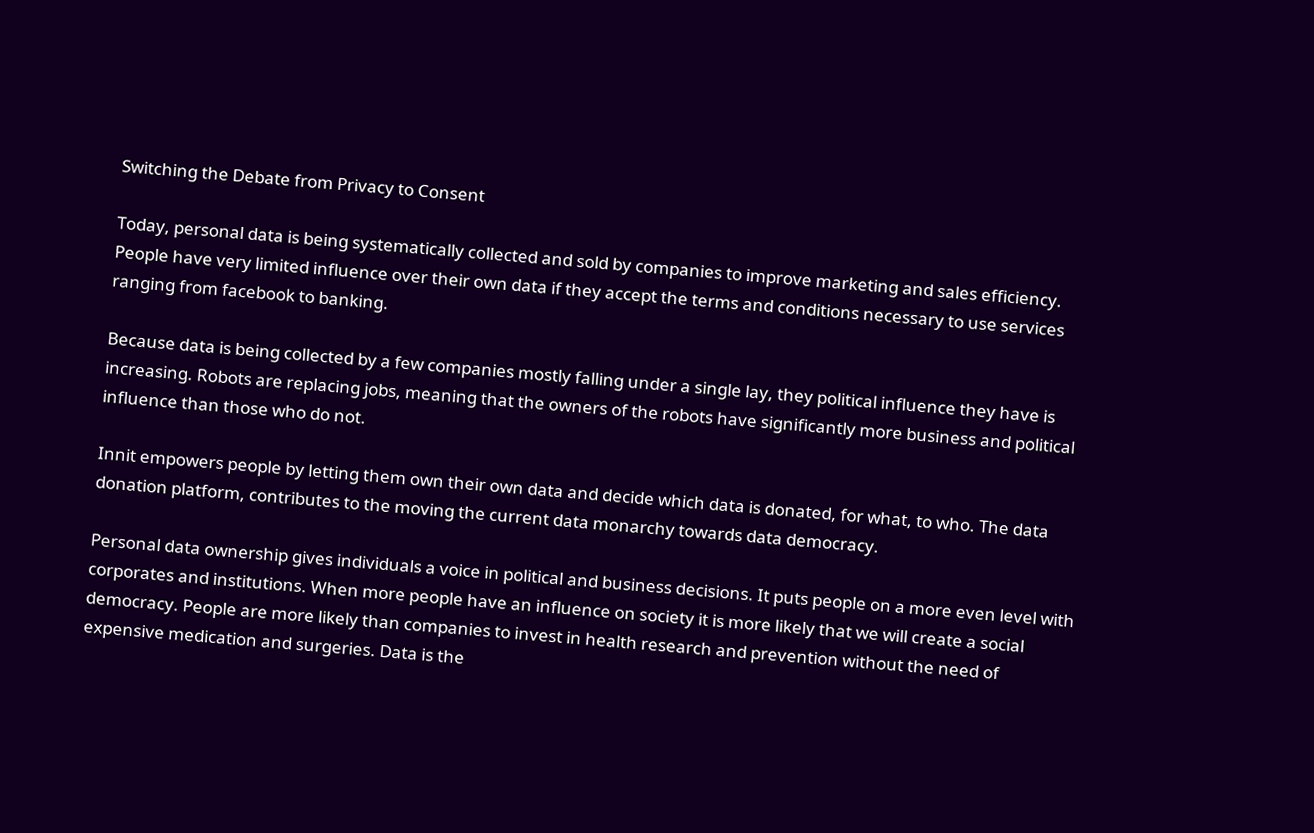Switching the Debate from Privacy to Consent

Today, personal data is being systematically collected and sold by companies to improve marketing and sales efficiency. People have very limited influence over their own data if they accept the terms and conditions necessary to use services ranging from facebook to banking.

Because data is being collected by a few companies mostly falling under a single lay, they political influence they have is increasing. Robots are replacing jobs, meaning that the owners of the robots have significantly more business and political influence than those who do not.

Innit empowers people by letting them own their own data and decide which data is donated, for what, to who. The data donation platform, contributes to the moving the current data monarchy towards data democracy.

Personal data ownership gives individuals a voice in political and business decisions. It puts people on a more even level with corporates and institutions. When more people have an influence on society it is more likely that we will create a social democracy. People are more likely than companies to invest in health research and prevention without the need of expensive medication and surgeries. Data is the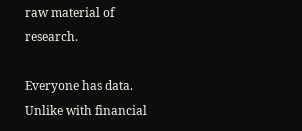raw material of research.

Everyone has data. Unlike with financial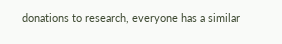donations to research, everyone has a similar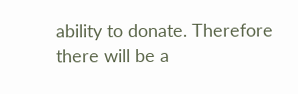ability to donate. Therefore there will be a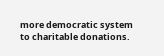more democratic system to charitable donations.